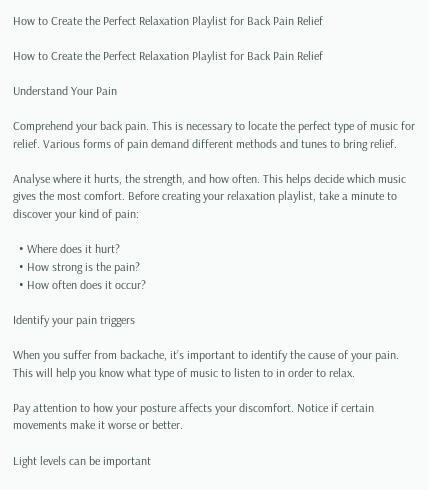How to Create the Perfect Relaxation Playlist for Back Pain Relief

How to Create the Perfect Relaxation Playlist for Back Pain Relief

Understand Your Pain

Comprehend your back pain. This is necessary to locate the perfect type of music for relief. Various forms of pain demand different methods and tunes to bring relief.

Analyse where it hurts, the strength, and how often. This helps decide which music gives the most comfort. Before creating your relaxation playlist, take a minute to discover your kind of pain:

  • Where does it hurt?
  • How strong is the pain?
  • How often does it occur?

Identify your pain triggers

When you suffer from backache, it’s important to identify the cause of your pain. This will help you know what type of music to listen to in order to relax.

Pay attention to how your posture affects your discomfort. Notice if certain movements make it worse or better.

Light levels can be important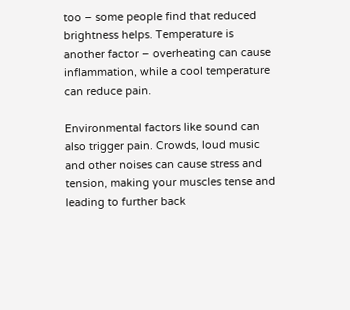too – some people find that reduced brightness helps. Temperature is another factor – overheating can cause inflammation, while a cool temperature can reduce pain.

Environmental factors like sound can also trigger pain. Crowds, loud music and other noises can cause stress and tension, making your muscles tense and leading to further back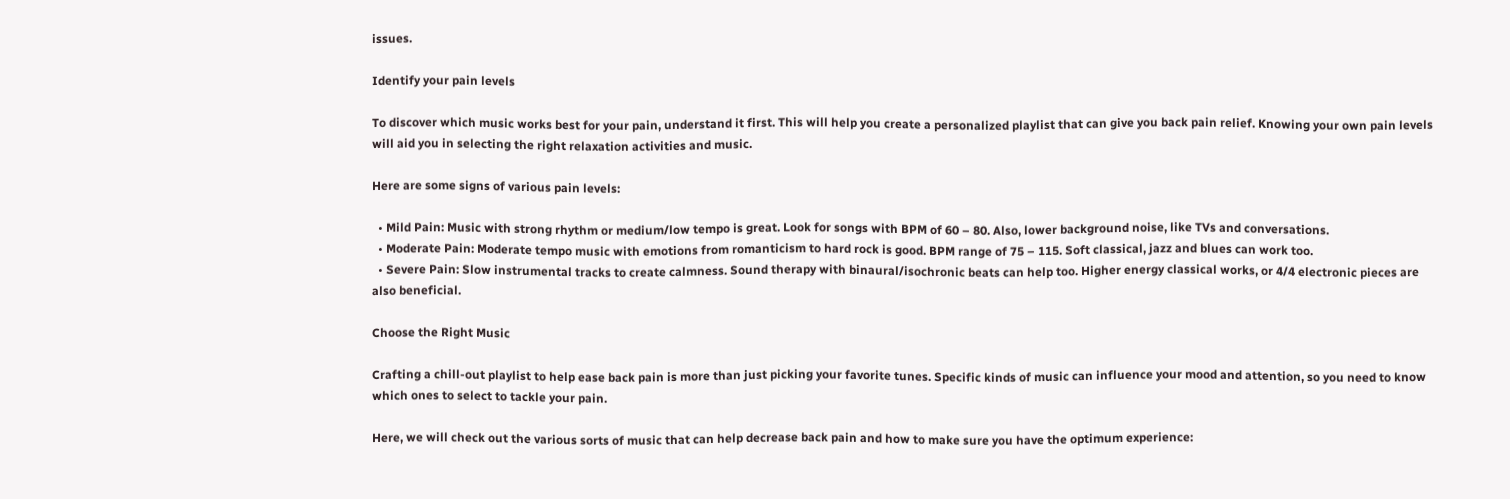issues.

Identify your pain levels

To discover which music works best for your pain, understand it first. This will help you create a personalized playlist that can give you back pain relief. Knowing your own pain levels will aid you in selecting the right relaxation activities and music.

Here are some signs of various pain levels:

  • Mild Pain: Music with strong rhythm or medium/low tempo is great. Look for songs with BPM of 60 – 80. Also, lower background noise, like TVs and conversations.
  • Moderate Pain: Moderate tempo music with emotions from romanticism to hard rock is good. BPM range of 75 – 115. Soft classical, jazz and blues can work too.
  • Severe Pain: Slow instrumental tracks to create calmness. Sound therapy with binaural/isochronic beats can help too. Higher energy classical works, or 4/4 electronic pieces are also beneficial.

Choose the Right Music

Crafting a chill-out playlist to help ease back pain is more than just picking your favorite tunes. Specific kinds of music can influence your mood and attention, so you need to know which ones to select to tackle your pain.

Here, we will check out the various sorts of music that can help decrease back pain and how to make sure you have the optimum experience: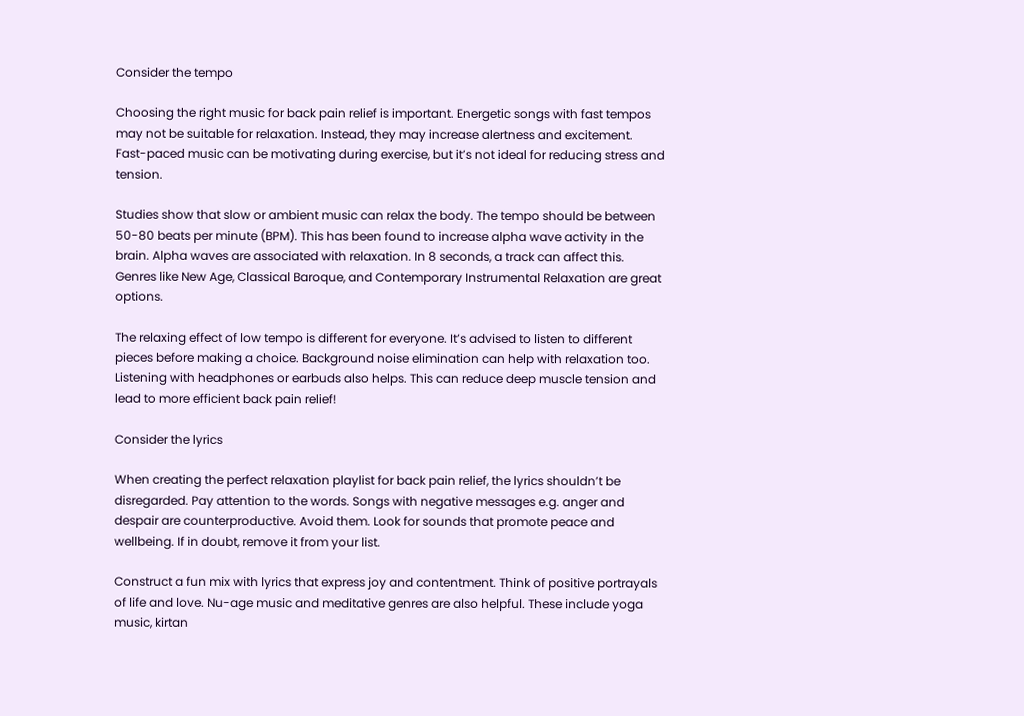Consider the tempo

Choosing the right music for back pain relief is important. Energetic songs with fast tempos may not be suitable for relaxation. Instead, they may increase alertness and excitement. Fast-paced music can be motivating during exercise, but it’s not ideal for reducing stress and tension.

Studies show that slow or ambient music can relax the body. The tempo should be between 50-80 beats per minute (BPM). This has been found to increase alpha wave activity in the brain. Alpha waves are associated with relaxation. In 8 seconds, a track can affect this. Genres like New Age, Classical Baroque, and Contemporary Instrumental Relaxation are great options.

The relaxing effect of low tempo is different for everyone. It’s advised to listen to different pieces before making a choice. Background noise elimination can help with relaxation too. Listening with headphones or earbuds also helps. This can reduce deep muscle tension and lead to more efficient back pain relief!

Consider the lyrics

When creating the perfect relaxation playlist for back pain relief, the lyrics shouldn’t be disregarded. Pay attention to the words. Songs with negative messages e.g. anger and despair are counterproductive. Avoid them. Look for sounds that promote peace and wellbeing. If in doubt, remove it from your list.

Construct a fun mix with lyrics that express joy and contentment. Think of positive portrayals of life and love. Nu-age music and meditative genres are also helpful. These include yoga music, kirtan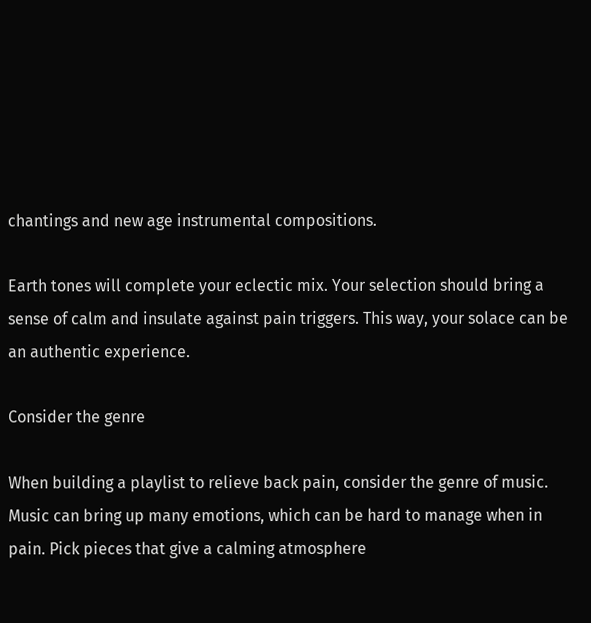chantings and new age instrumental compositions.

Earth tones will complete your eclectic mix. Your selection should bring a sense of calm and insulate against pain triggers. This way, your solace can be an authentic experience.

Consider the genre

When building a playlist to relieve back pain, consider the genre of music. Music can bring up many emotions, which can be hard to manage when in pain. Pick pieces that give a calming atmosphere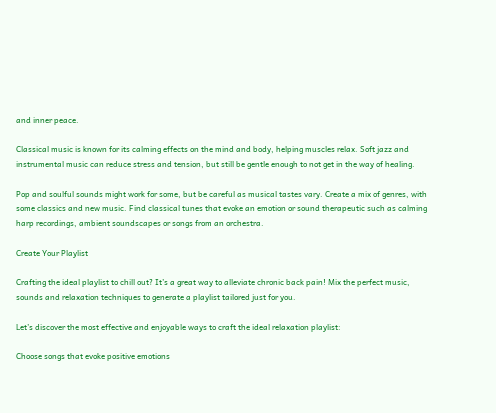and inner peace.

Classical music is known for its calming effects on the mind and body, helping muscles relax. Soft jazz and instrumental music can reduce stress and tension, but still be gentle enough to not get in the way of healing.

Pop and soulful sounds might work for some, but be careful as musical tastes vary. Create a mix of genres, with some classics and new music. Find classical tunes that evoke an emotion or sound therapeutic such as calming harp recordings, ambient soundscapes or songs from an orchestra.

Create Your Playlist

Crafting the ideal playlist to chill out? It’s a great way to alleviate chronic back pain! Mix the perfect music, sounds and relaxation techniques to generate a playlist tailored just for you.

Let’s discover the most effective and enjoyable ways to craft the ideal relaxation playlist:

Choose songs that evoke positive emotions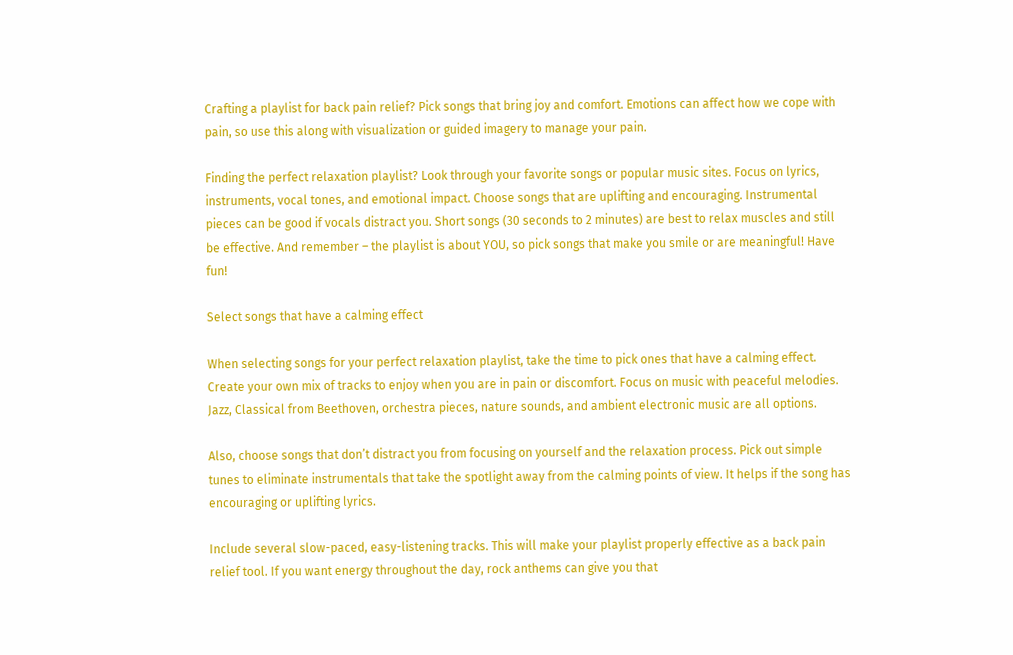Crafting a playlist for back pain relief? Pick songs that bring joy and comfort. Emotions can affect how we cope with pain, so use this along with visualization or guided imagery to manage your pain.

Finding the perfect relaxation playlist? Look through your favorite songs or popular music sites. Focus on lyrics, instruments, vocal tones, and emotional impact. Choose songs that are uplifting and encouraging. Instrumental pieces can be good if vocals distract you. Short songs (30 seconds to 2 minutes) are best to relax muscles and still be effective. And remember – the playlist is about YOU, so pick songs that make you smile or are meaningful! Have fun!

Select songs that have a calming effect

When selecting songs for your perfect relaxation playlist, take the time to pick ones that have a calming effect. Create your own mix of tracks to enjoy when you are in pain or discomfort. Focus on music with peaceful melodies. Jazz, Classical from Beethoven, orchestra pieces, nature sounds, and ambient electronic music are all options.

Also, choose songs that don’t distract you from focusing on yourself and the relaxation process. Pick out simple tunes to eliminate instrumentals that take the spotlight away from the calming points of view. It helps if the song has encouraging or uplifting lyrics.

Include several slow-paced, easy-listening tracks. This will make your playlist properly effective as a back pain relief tool. If you want energy throughout the day, rock anthems can give you that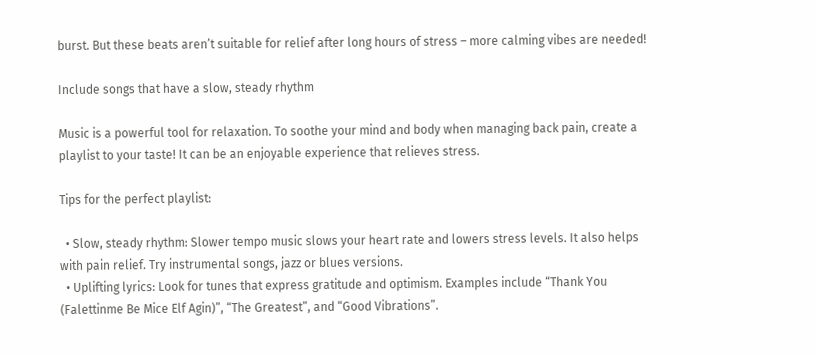burst. But these beats aren’t suitable for relief after long hours of stress – more calming vibes are needed!

Include songs that have a slow, steady rhythm

Music is a powerful tool for relaxation. To soothe your mind and body when managing back pain, create a playlist to your taste! It can be an enjoyable experience that relieves stress.

Tips for the perfect playlist:

  • Slow, steady rhythm: Slower tempo music slows your heart rate and lowers stress levels. It also helps with pain relief. Try instrumental songs, jazz or blues versions.
  • Uplifting lyrics: Look for tunes that express gratitude and optimism. Examples include “Thank You (Falettinme Be Mice Elf Agin)”, “The Greatest”, and “Good Vibrations”.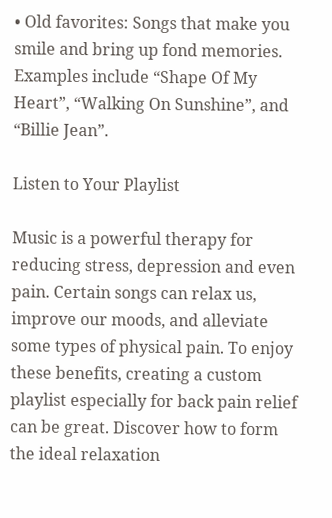• Old favorites: Songs that make you smile and bring up fond memories. Examples include “Shape Of My Heart”, “Walking On Sunshine”, and “Billie Jean”.

Listen to Your Playlist

Music is a powerful therapy for reducing stress, depression and even pain. Certain songs can relax us, improve our moods, and alleviate some types of physical pain. To enjoy these benefits, creating a custom playlist especially for back pain relief can be great. Discover how to form the ideal relaxation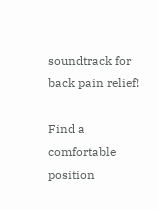soundtrack for back pain relief!

Find a comfortable position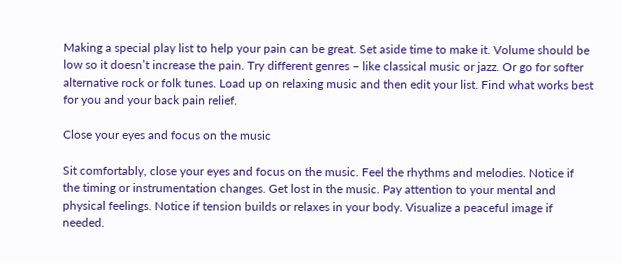Making a special play list to help your pain can be great. Set aside time to make it. Volume should be low so it doesn’t increase the pain. Try different genres – like classical music or jazz. Or go for softer alternative rock or folk tunes. Load up on relaxing music and then edit your list. Find what works best for you and your back pain relief.

Close your eyes and focus on the music

Sit comfortably, close your eyes and focus on the music. Feel the rhythms and melodies. Notice if the timing or instrumentation changes. Get lost in the music. Pay attention to your mental and physical feelings. Notice if tension builds or relaxes in your body. Visualize a peaceful image if needed.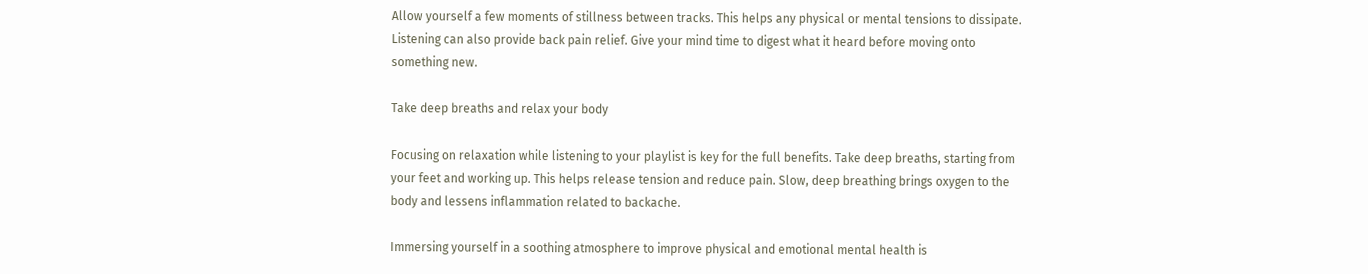Allow yourself a few moments of stillness between tracks. This helps any physical or mental tensions to dissipate. Listening can also provide back pain relief. Give your mind time to digest what it heard before moving onto something new.

Take deep breaths and relax your body

Focusing on relaxation while listening to your playlist is key for the full benefits. Take deep breaths, starting from your feet and working up. This helps release tension and reduce pain. Slow, deep breathing brings oxygen to the body and lessens inflammation related to backache.

Immersing yourself in a soothing atmosphere to improve physical and emotional mental health is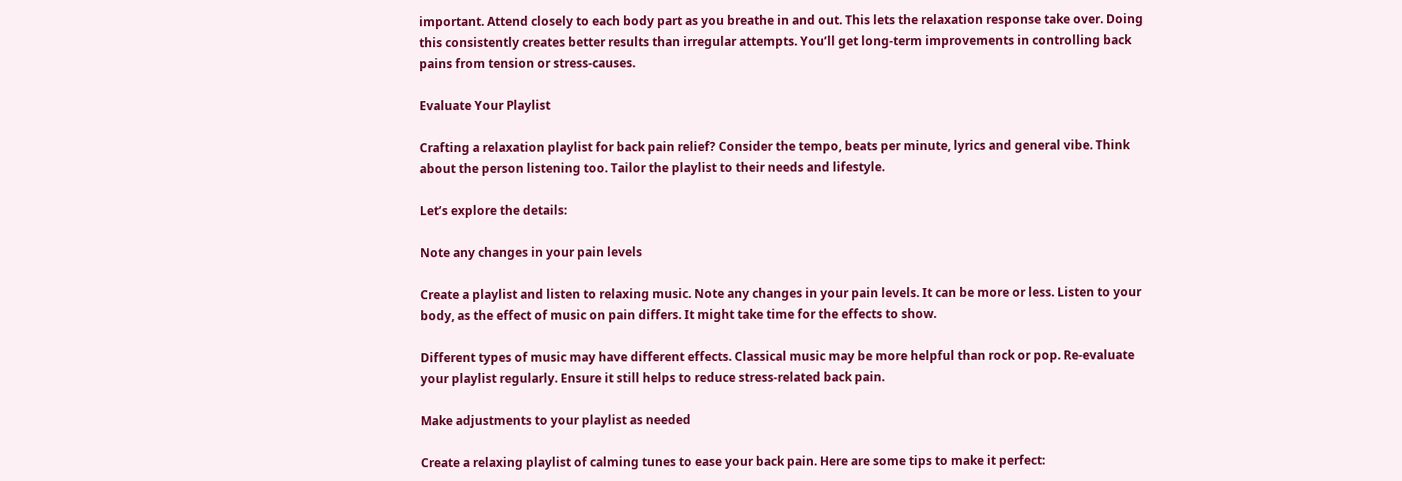important. Attend closely to each body part as you breathe in and out. This lets the relaxation response take over. Doing this consistently creates better results than irregular attempts. You’ll get long-term improvements in controlling back pains from tension or stress-causes.

Evaluate Your Playlist

Crafting a relaxation playlist for back pain relief? Consider the tempo, beats per minute, lyrics and general vibe. Think about the person listening too. Tailor the playlist to their needs and lifestyle.

Let’s explore the details:

Note any changes in your pain levels

Create a playlist and listen to relaxing music. Note any changes in your pain levels. It can be more or less. Listen to your body, as the effect of music on pain differs. It might take time for the effects to show.

Different types of music may have different effects. Classical music may be more helpful than rock or pop. Re-evaluate your playlist regularly. Ensure it still helps to reduce stress-related back pain.

Make adjustments to your playlist as needed

Create a relaxing playlist of calming tunes to ease your back pain. Here are some tips to make it perfect: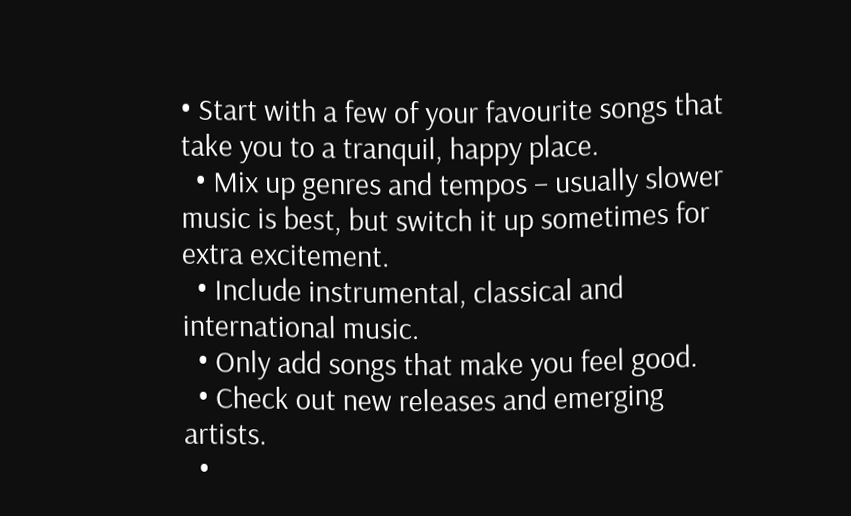• Start with a few of your favourite songs that take you to a tranquil, happy place.
  • Mix up genres and tempos – usually slower music is best, but switch it up sometimes for extra excitement.
  • Include instrumental, classical and international music.
  • Only add songs that make you feel good.
  • Check out new releases and emerging artists.
  •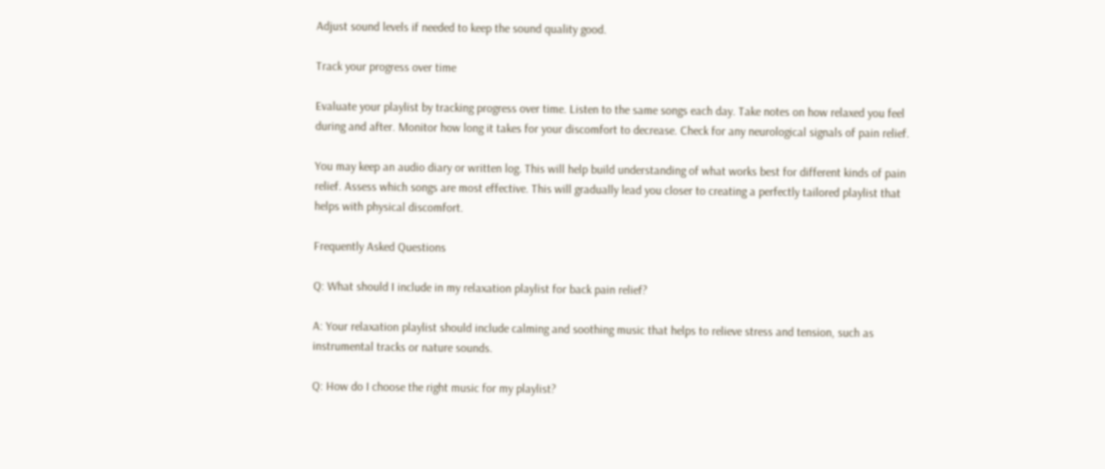Adjust sound levels if needed to keep the sound quality good.

Track your progress over time

Evaluate your playlist by tracking progress over time. Listen to the same songs each day. Take notes on how relaxed you feel during and after. Monitor how long it takes for your discomfort to decrease. Check for any neurological signals of pain relief.

You may keep an audio diary or written log. This will help build understanding of what works best for different kinds of pain relief. Assess which songs are most effective. This will gradually lead you closer to creating a perfectly tailored playlist that helps with physical discomfort.

Frequently Asked Questions

Q: What should I include in my relaxation playlist for back pain relief?

A: Your relaxation playlist should include calming and soothing music that helps to relieve stress and tension, such as instrumental tracks or nature sounds.

Q: How do I choose the right music for my playlist?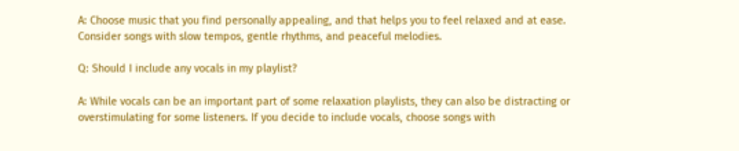A: Choose music that you find personally appealing, and that helps you to feel relaxed and at ease. Consider songs with slow tempos, gentle rhythms, and peaceful melodies.

Q: Should I include any vocals in my playlist?

A: While vocals can be an important part of some relaxation playlists, they can also be distracting or overstimulating for some listeners. If you decide to include vocals, choose songs with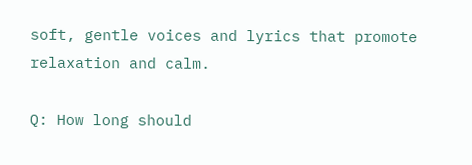soft, gentle voices and lyrics that promote relaxation and calm.

Q: How long should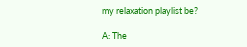my relaxation playlist be?

A: The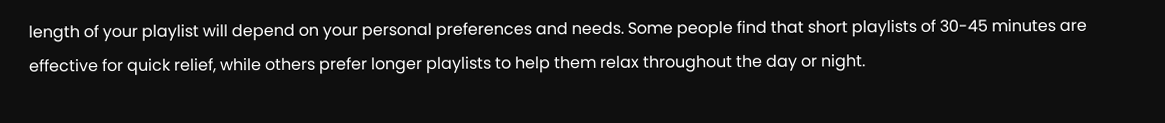length of your playlist will depend on your personal preferences and needs. Some people find that short playlists of 30-45 minutes are effective for quick relief, while others prefer longer playlists to help them relax throughout the day or night.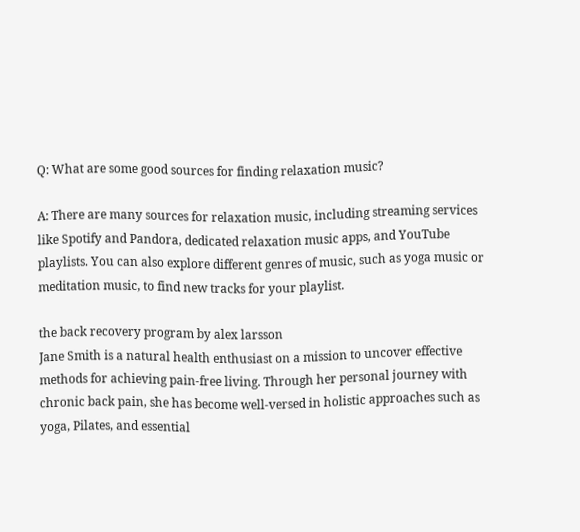Q: What are some good sources for finding relaxation music?

A: There are many sources for relaxation music, including streaming services like Spotify and Pandora, dedicated relaxation music apps, and YouTube playlists. You can also explore different genres of music, such as yoga music or meditation music, to find new tracks for your playlist.

the back recovery program by alex larsson
Jane Smith is a natural health enthusiast on a mission to uncover effective methods for achieving pain-free living. Through her personal journey with chronic back pain, she has become well-versed in holistic approaches such as yoga, Pilates, and essential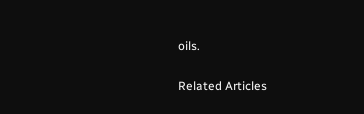oils.

Related Articles